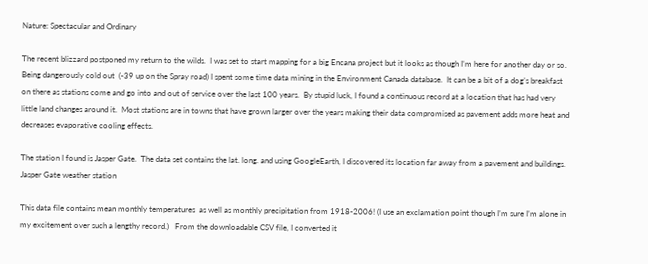Nature: Spectacular and Ordinary

The recent blizzard postponed my return to the wilds.  I was set to start mapping for a big Encana project but it looks as though I’m here for another day or so.  Being dangerously cold out  (-39 up on the Spray road) I spent some time data mining in the Environment Canada database.  It can be a bit of a dog’s breakfast on there as stations come and go into and out of service over the last 100 years.  By stupid luck, I found a continuous record at a location that has had very little land changes around it.  Most stations are in towns that have grown larger over the years making their data compromised as pavement adds more heat and decreases evaporative cooling effects.

The station I found is Jasper Gate.  The data set contains the lat. long. and using GoogleEarth, I discovered its location far away from a pavement and buildings.  Jasper Gate weather station

This data file contains mean monthly temperatures  as well as monthly precipitation from 1918-2006! (I use an exclamation point though I’m sure I’m alone in my excitement over such a lengthy record.)   From the downloadable CSV file, I converted it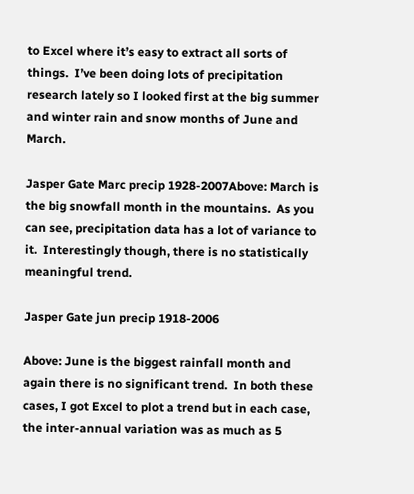to Excel where it’s easy to extract all sorts of things.  I’ve been doing lots of precipitation research lately so I looked first at the big summer and winter rain and snow months of June and March.

Jasper Gate Marc precip 1928-2007Above: March is the big snowfall month in the mountains.  As you can see, precipitation data has a lot of variance to it.  Interestingly though, there is no statistically meaningful trend.

Jasper Gate jun precip 1918-2006

Above: June is the biggest rainfall month and again there is no significant trend.  In both these cases, I got Excel to plot a trend but in each case, the inter-annual variation was as much as 5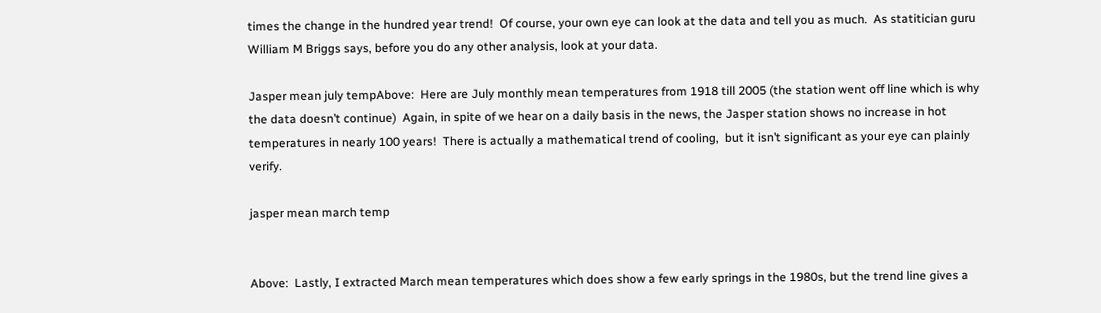times the change in the hundred year trend!  Of course, your own eye can look at the data and tell you as much.  As statitician guru William M Briggs says, before you do any other analysis, look at your data.

Jasper mean july tempAbove:  Here are July monthly mean temperatures from 1918 till 2005 (the station went off line which is why the data doesn’t continue)  Again, in spite of we hear on a daily basis in the news, the Jasper station shows no increase in hot temperatures in nearly 100 years!  There is actually a mathematical trend of cooling,  but it isn’t significant as your eye can plainly verify.

jasper mean march temp


Above:  Lastly, I extracted March mean temperatures which does show a few early springs in the 1980s, but the trend line gives a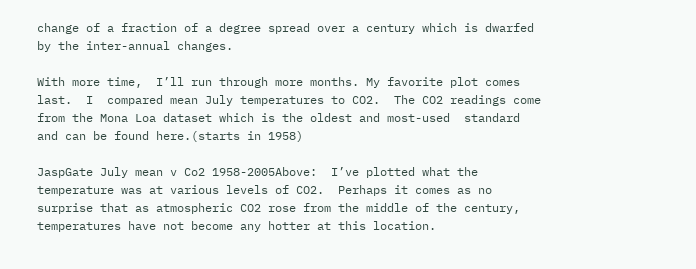change of a fraction of a degree spread over a century which is dwarfed by the inter-annual changes.

With more time,  I’ll run through more months. My favorite plot comes last.  I  compared mean July temperatures to CO2.  The CO2 readings come from the Mona Loa dataset which is the oldest and most-used  standard and can be found here.(starts in 1958)

JaspGate July mean v Co2 1958-2005Above:  I’ve plotted what the temperature was at various levels of CO2.  Perhaps it comes as no surprise that as atmospheric CO2 rose from the middle of the century, temperatures have not become any hotter at this location.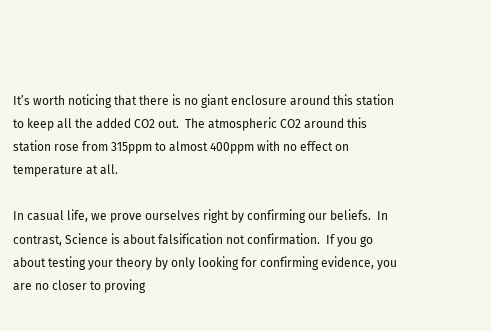It’s worth noticing that there is no giant enclosure around this station  to keep all the added CO2 out.  The atmospheric CO2 around this station rose from 315ppm to almost 400ppm with no effect on temperature at all.

In casual life, we prove ourselves right by confirming our beliefs.  In contrast, Science is about falsification not confirmation.  If you go about testing your theory by only looking for confirming evidence, you are no closer to proving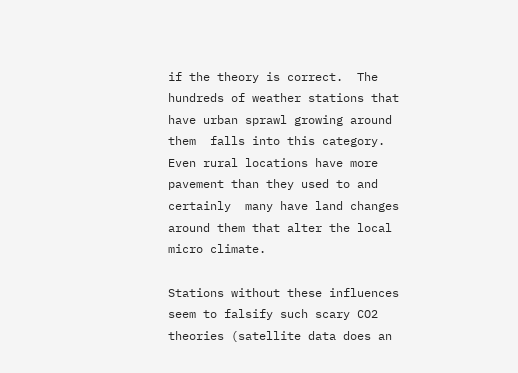if the theory is correct.  The hundreds of weather stations that have urban sprawl growing around them  falls into this category.  Even rural locations have more pavement than they used to and certainly  many have land changes around them that alter the local micro climate.

Stations without these influences seem to falsify such scary CO2 theories (satellite data does an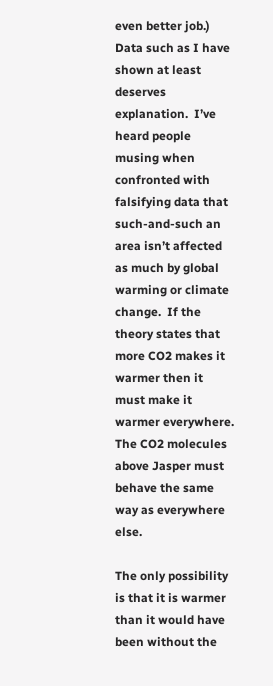even better job.)  Data such as I have shown at least deserves explanation.  I’ve heard people musing when confronted with falsifying data that such-and-such an area isn’t affected as much by global warming or climate change.  If the theory states that more CO2 makes it warmer then it must make it warmer everywhere.  The CO2 molecules above Jasper must behave the same way as everywhere else.

The only possibility is that it is warmer than it would have been without the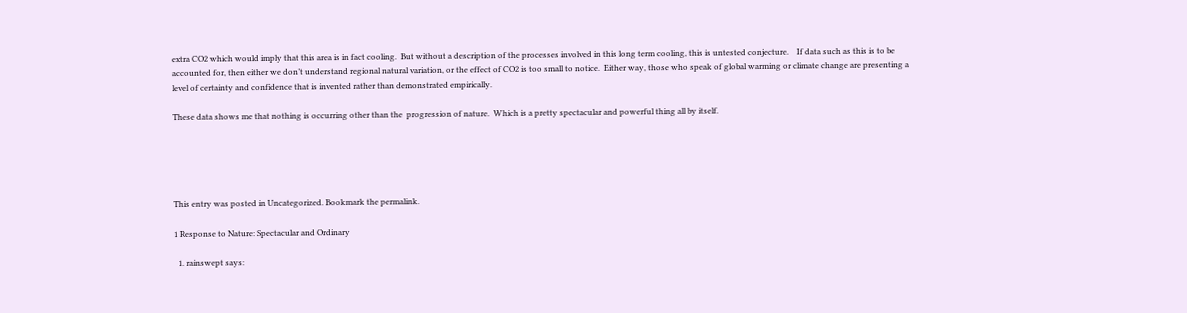extra CO2 which would imply that this area is in fact cooling.  But without a description of the processes involved in this long term cooling, this is untested conjecture.    If data such as this is to be accounted for, then either we don’t understand regional natural variation, or the effect of CO2 is too small to notice.  Either way, those who speak of global warming or climate change are presenting a level of certainty and confidence that is invented rather than demonstrated empirically.

These data shows me that nothing is occurring other than the  progression of nature.  Which is a pretty spectacular and powerful thing all by itself.





This entry was posted in Uncategorized. Bookmark the permalink.

1 Response to Nature: Spectacular and Ordinary

  1. rainswept says: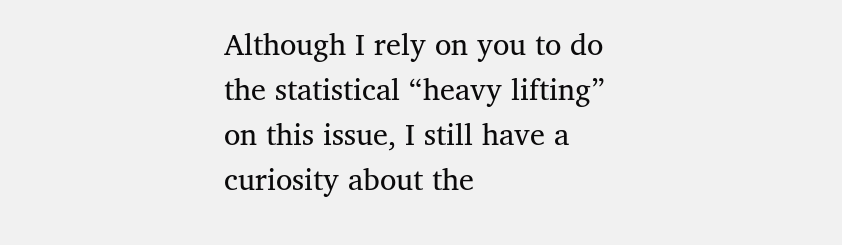Although I rely on you to do the statistical “heavy lifting” on this issue, I still have a curiosity about the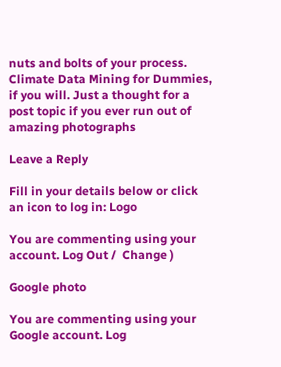nuts and bolts of your process. Climate Data Mining for Dummies, if you will. Just a thought for a post topic if you ever run out of amazing photographs

Leave a Reply

Fill in your details below or click an icon to log in: Logo

You are commenting using your account. Log Out /  Change )

Google photo

You are commenting using your Google account. Log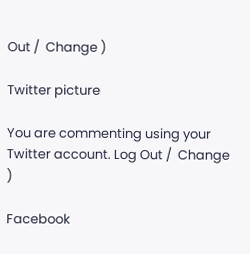Out /  Change )

Twitter picture

You are commenting using your Twitter account. Log Out /  Change )

Facebook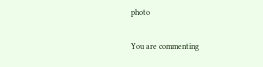photo

You are commenting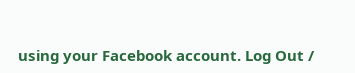using your Facebook account. Log Out /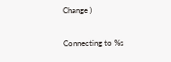Change )

Connecting to %s